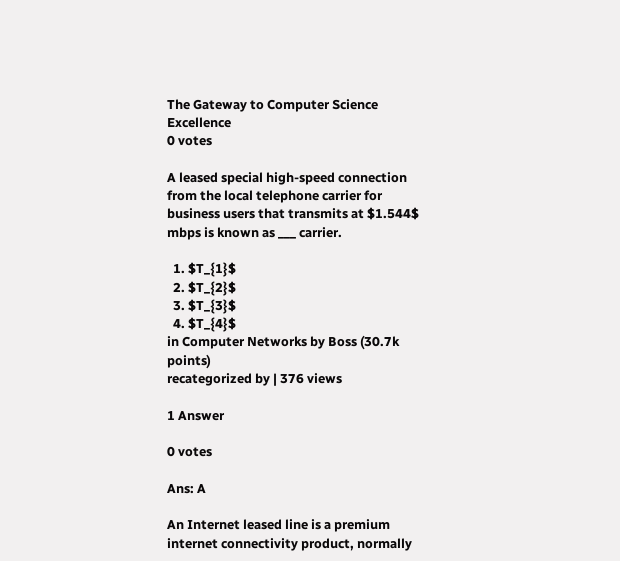The Gateway to Computer Science Excellence
0 votes

A leased special high-speed connection from the local telephone carrier for business users that transmits at $1.544$ mbps is known as ___ carrier.

  1. $T_{1}$
  2. $T_{2}$
  3. $T_{3}$
  4. $T_{4}$
in Computer Networks by Boss (30.7k points)
recategorized by | 376 views

1 Answer

0 votes

Ans: A

An Internet leased line is a premium internet connectivity product, normally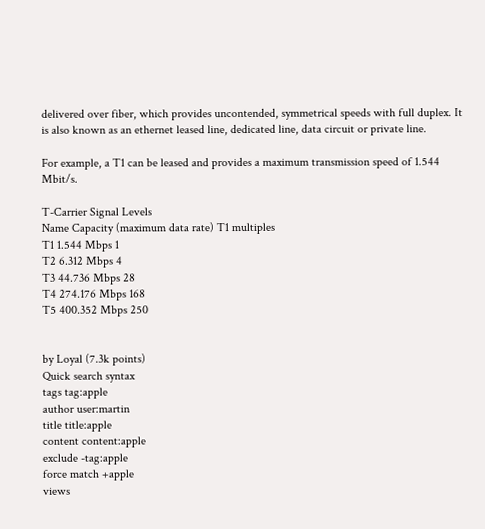delivered over fiber, which provides uncontended, symmetrical speeds with full duplex. It is also known as an ethernet leased line, dedicated line, data circuit or private line.

For example, a T1 can be leased and provides a maximum transmission speed of 1.544 Mbit/s.

T-Carrier Signal Levels
Name Capacity (maximum data rate) T1 multiples
T1 1.544 Mbps 1
T2 6.312 Mbps 4
T3 44.736 Mbps 28
T4 274.176 Mbps 168
T5 400.352 Mbps 250


by Loyal (7.3k points)
Quick search syntax
tags tag:apple
author user:martin
title title:apple
content content:apple
exclude -tag:apple
force match +apple
views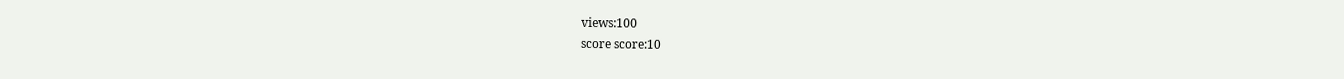views:100
score score:10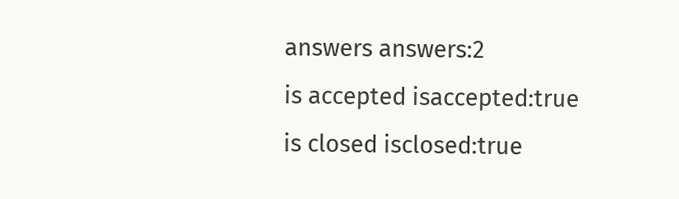answers answers:2
is accepted isaccepted:true
is closed isclosed:true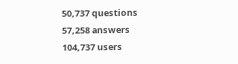50,737 questions
57,258 answers
104,737 users